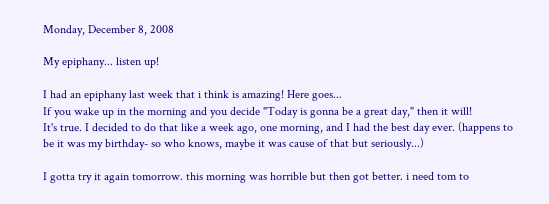Monday, December 8, 2008

My epiphany... listen up!

I had an epiphany last week that i think is amazing! Here goes...
If you wake up in the morning and you decide "Today is gonna be a great day," then it will!
It's true. I decided to do that like a week ago, one morning, and I had the best day ever. (happens to be it was my birthday- so who knows, maybe it was cause of that but seriously...)

I gotta try it again tomorrow. this morning was horrible but then got better. i need tom to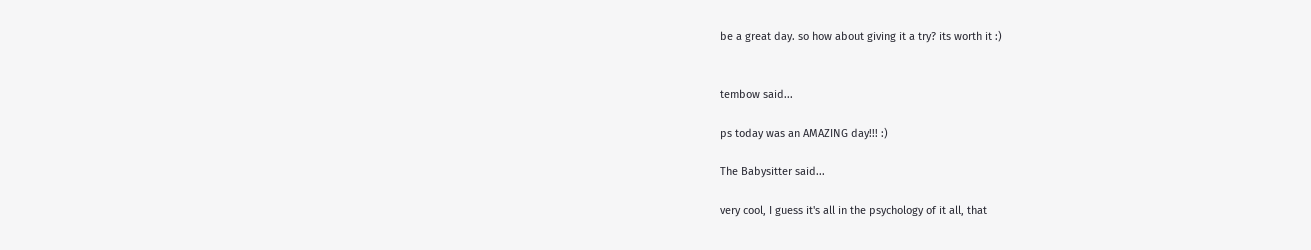be a great day. so how about giving it a try? its worth it :)


tembow said...

ps today was an AMAZING day!!! :)

The Babysitter said...

very cool, I guess it's all in the psychology of it all, that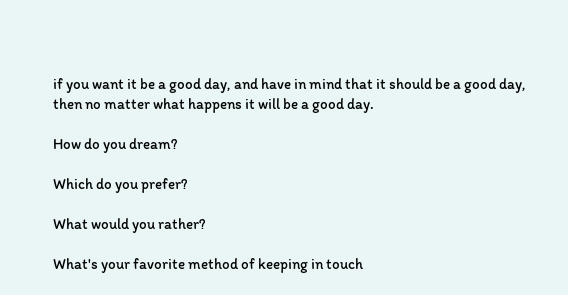if you want it be a good day, and have in mind that it should be a good day, then no matter what happens it will be a good day.

How do you dream?

Which do you prefer?

What would you rather?

What's your favorite method of keeping in touch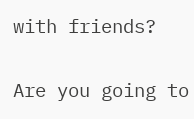with friends?

Are you going to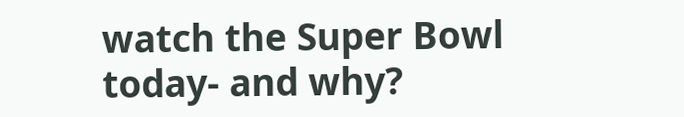watch the Super Bowl today- and why?